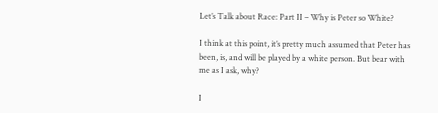Let’s Talk about Race: Part II – Why is Peter so White?

I think at this point, it’s pretty much assumed that Peter has been, is, and will be played by a white person. But bear with me as I ask, why?

I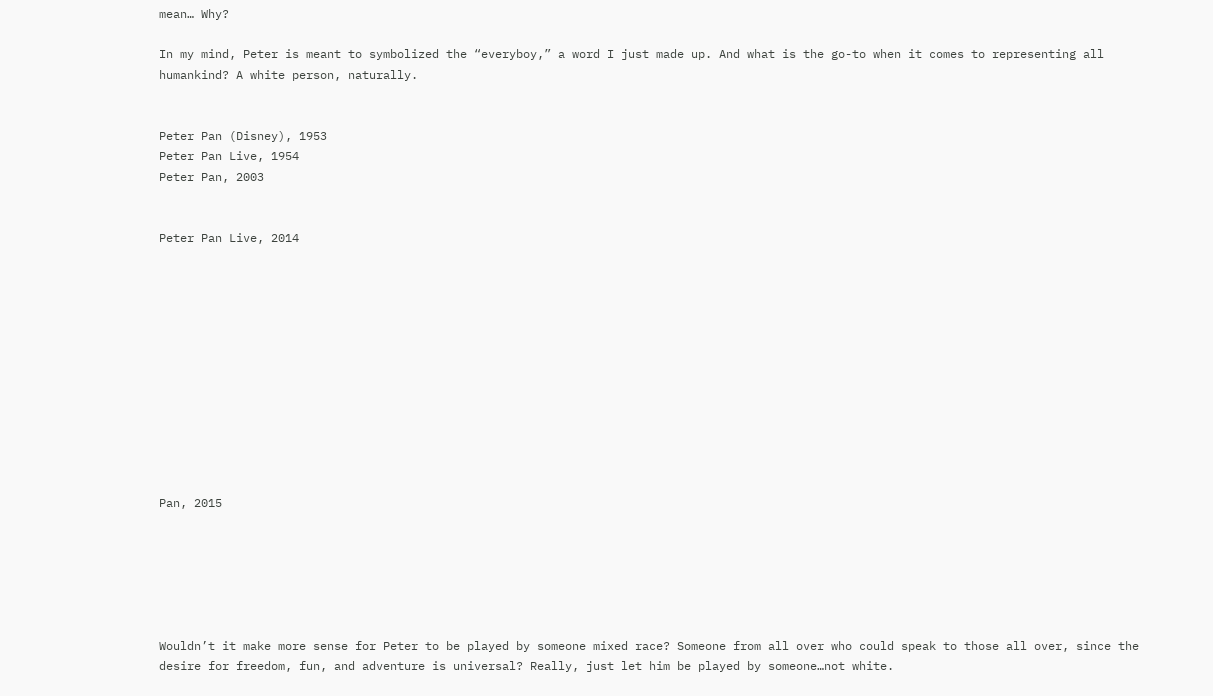mean… Why?

In my mind, Peter is meant to symbolized the “everyboy,” a word I just made up. And what is the go-to when it comes to representing all humankind? A white person, naturally.


Peter Pan (Disney), 1953
Peter Pan Live, 1954
Peter Pan, 2003


Peter Pan Live, 2014












Pan, 2015






Wouldn’t it make more sense for Peter to be played by someone mixed race? Someone from all over who could speak to those all over, since the desire for freedom, fun, and adventure is universal? Really, just let him be played by someone…not white.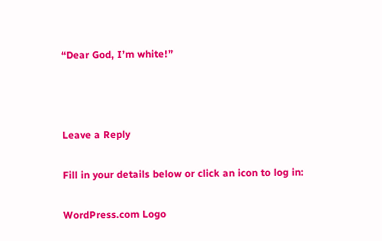“Dear God, I’m white!”



Leave a Reply

Fill in your details below or click an icon to log in:

WordPress.com Logo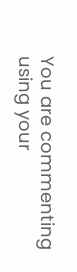You are commenting using your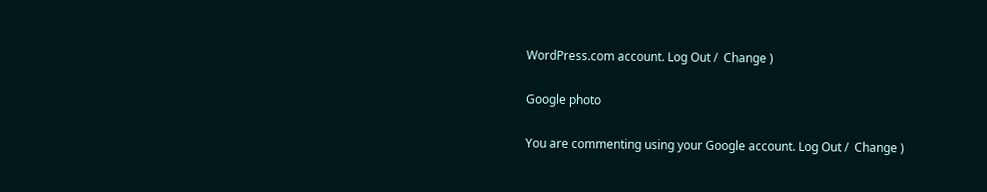WordPress.com account. Log Out /  Change )

Google photo

You are commenting using your Google account. Log Out /  Change )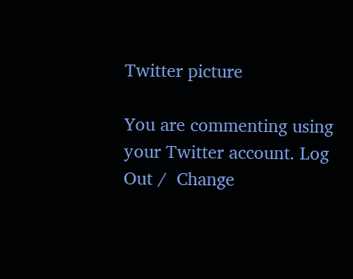Twitter picture

You are commenting using your Twitter account. Log Out /  Change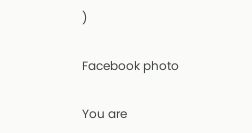)

Facebook photo

You are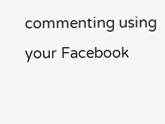commenting using your Facebook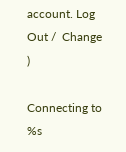account. Log Out /  Change )

Connecting to %s